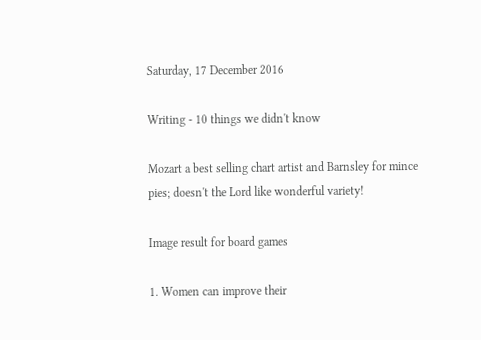Saturday, 17 December 2016

Writing - 10 things we didn't know

Mozart a best selling chart artist and Barnsley for mince pies; doesn't the Lord like wonderful variety!

Image result for board games

1. Women can improve their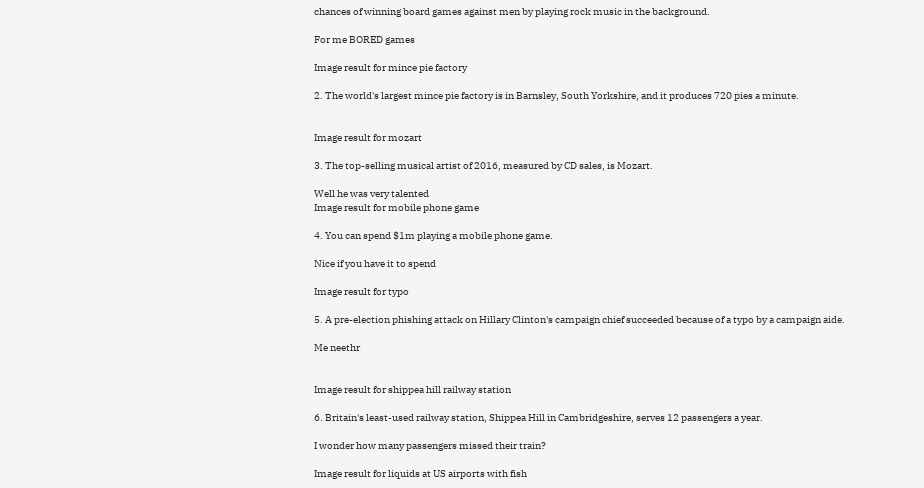chances of winning board games against men by playing rock music in the background.

For me BORED games

Image result for mince pie factory

2. The world's largest mince pie factory is in Barnsley, South Yorkshire, and it produces 720 pies a minute.


Image result for mozart

3. The top-selling musical artist of 2016, measured by CD sales, is Mozart.

Well he was very talented
Image result for mobile phone game

4. You can spend $1m playing a mobile phone game.

Nice if you have it to spend

Image result for typo

5. A pre-election phishing attack on Hillary Clinton's campaign chief succeeded because of a typo by a campaign aide.

Me neethr


Image result for shippea hill railway station

6. Britain's least-used railway station, Shippea Hill in Cambridgeshire, serves 12 passengers a year.

I wonder how many passengers missed their train?

Image result for liquids at US airports with fish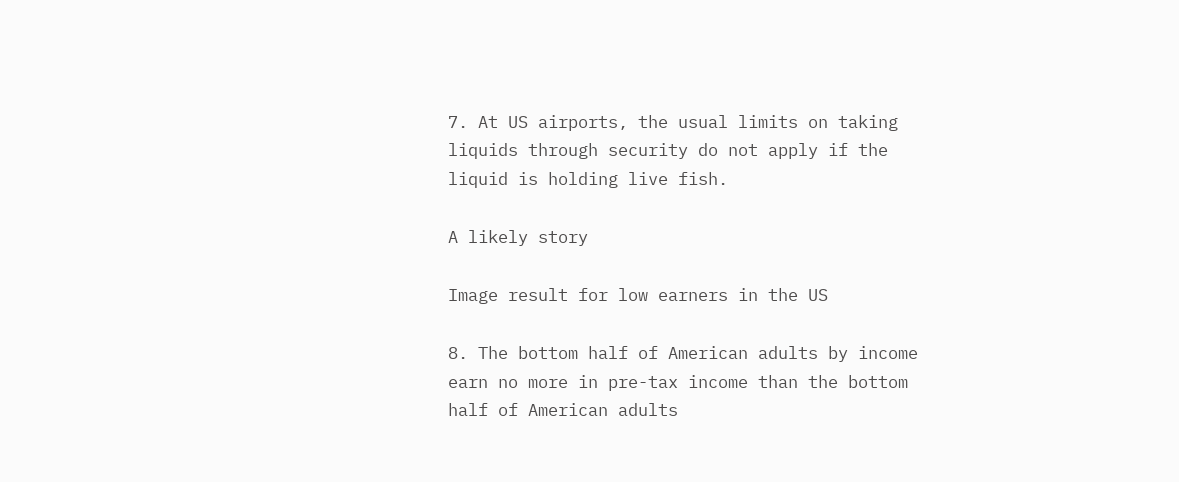7. At US airports, the usual limits on taking liquids through security do not apply if the liquid is holding live fish.

A likely story

Image result for low earners in the US

8. The bottom half of American adults by income earn no more in pre-tax income than the bottom half of American adults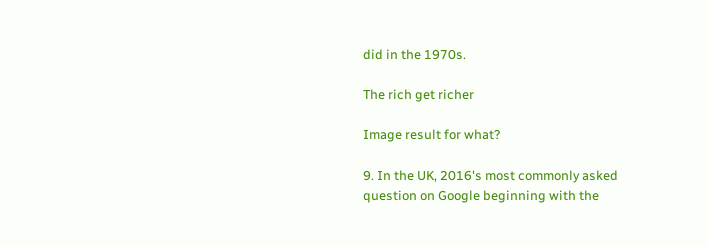did in the 1970s.

The rich get richer

Image result for what?

9. In the UK, 2016's most commonly asked question on Google beginning with the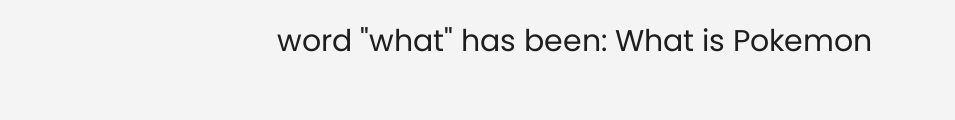word "what" has been: What is Pokemon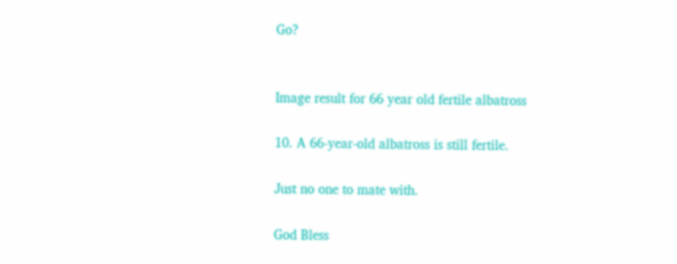Go?


Image result for 66 year old fertile albatross

10. A 66-year-old albatross is still fertile.

Just no one to mate with.

God Bless